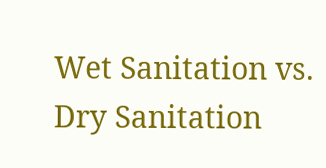Wet Sanitation vs. Dry Sanitation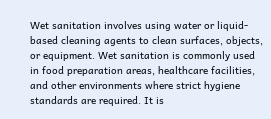Wet sanitation involves using water or liquid-based cleaning agents to clean surfaces, objects, or equipment. Wet sanitation is commonly used in food preparation areas, healthcare facilities, and other environments where strict hygiene standards are required. It is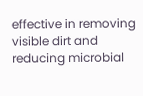effective in removing visible dirt and reducing microbial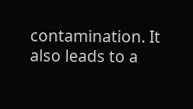contamination. It also leads to a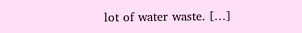lot of water waste. […]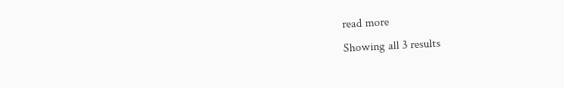read more
Showing all 3 results